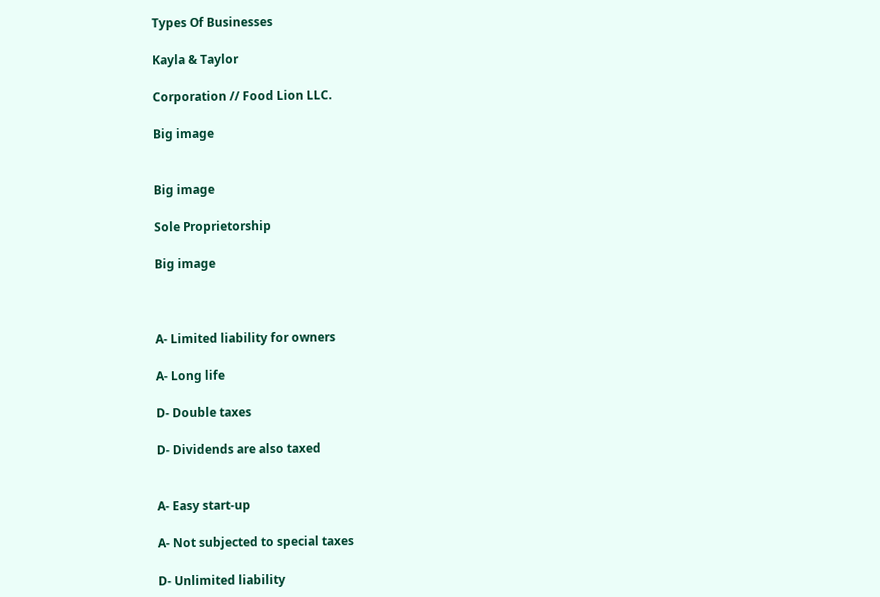Types Of Businesses

Kayla & Taylor

Corporation // Food Lion LLC.

Big image


Big image

Sole Proprietorship

Big image



A- Limited liability for owners

A- Long life

D- Double taxes

D- Dividends are also taxed


A- Easy start-up

A- Not subjected to special taxes

D- Unlimited liability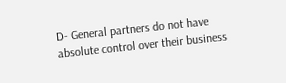D- General partners do not have absolute control over their business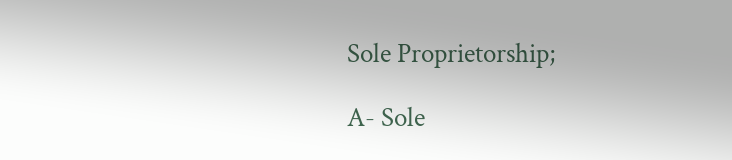Sole Proprietorship;

A- Sole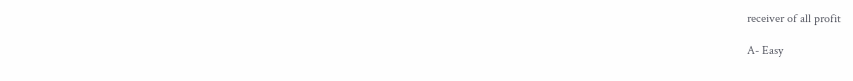receiver of all profit

A- Easy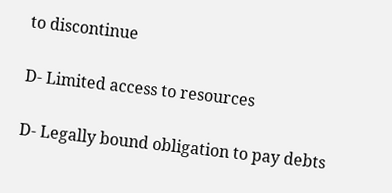to discontinue

D- Limited access to resources

D- Legally bound obligation to pay debts